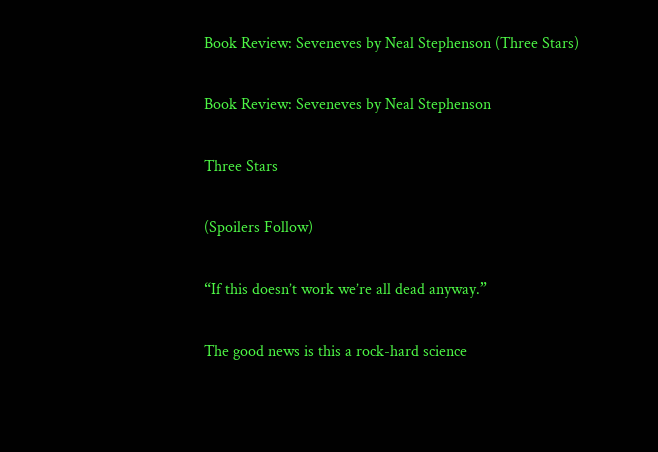Book Review: Seveneves by Neal Stephenson (Three Stars)

Book Review: Seveneves by Neal Stephenson

Three Stars

(Spoilers Follow)

“If this doesn’t work we’re all dead anyway.”

The good news is this a rock-hard science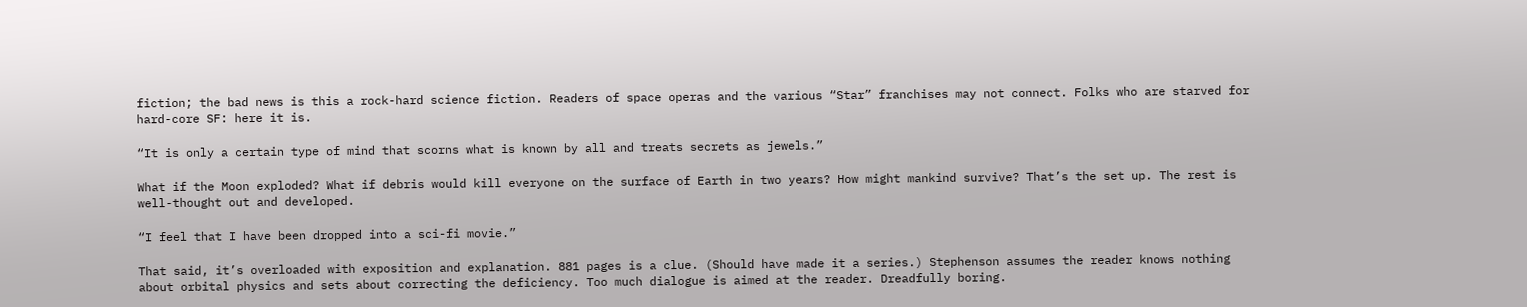fiction; the bad news is this a rock-hard science fiction. Readers of space operas and the various “Star” franchises may not connect. Folks who are starved for hard-core SF: here it is.

“It is only a certain type of mind that scorns what is known by all and treats secrets as jewels.”

What if the Moon exploded? What if debris would kill everyone on the surface of Earth in two years? How might mankind survive? That’s the set up. The rest is well-thought out and developed.

“I feel that I have been dropped into a sci-fi movie.”

That said, it’s overloaded with exposition and explanation. 881 pages is a clue. (Should have made it a series.) Stephenson assumes the reader knows nothing about orbital physics and sets about correcting the deficiency. Too much dialogue is aimed at the reader. Dreadfully boring.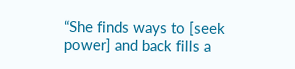“She finds ways to [seek power] and back fills a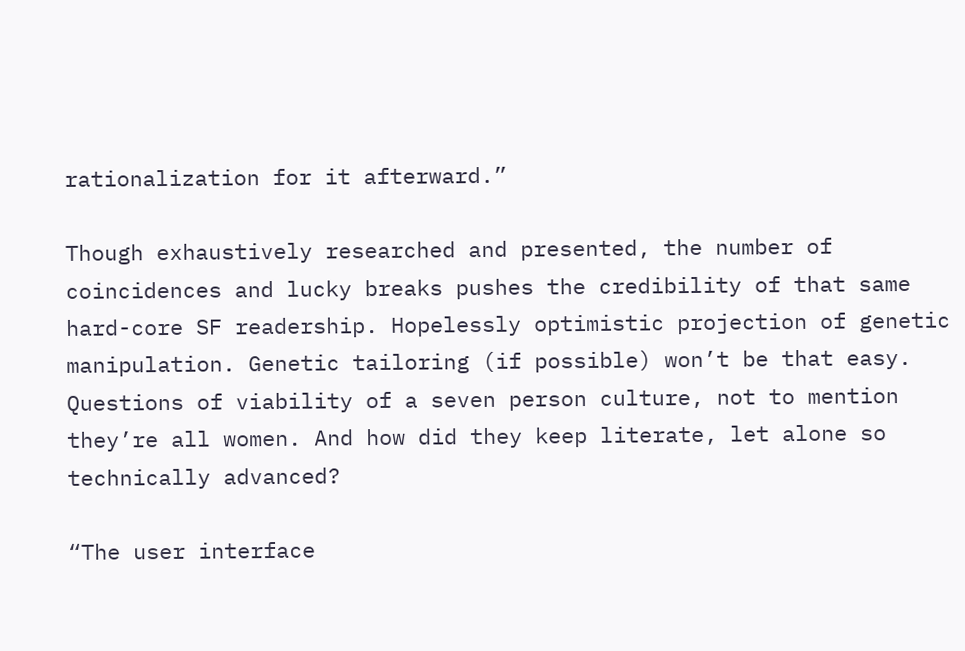rationalization for it afterward.”

Though exhaustively researched and presented, the number of coincidences and lucky breaks pushes the credibility of that same hard-core SF readership. Hopelessly optimistic projection of genetic manipulation. Genetic tailoring (if possible) won’t be that easy. Questions of viability of a seven person culture, not to mention they’re all women. And how did they keep literate, let alone so technically advanced?

“The user interface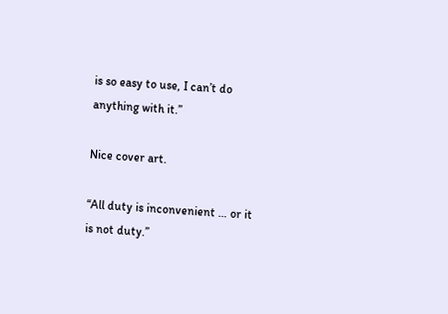is so easy to use, I can’t do anything with it.”

Nice cover art.

“All duty is inconvenient … or it is not duty.”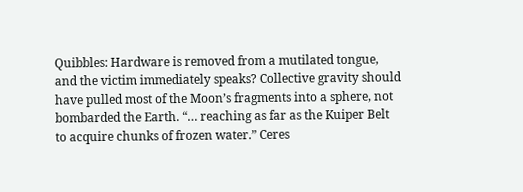Quibbles: Hardware is removed from a mutilated tongue, and the victim immediately speaks? Collective gravity should have pulled most of the Moon’s fragments into a sphere, not bombarded the Earth. “… reaching as far as the Kuiper Belt to acquire chunks of frozen water.” Ceres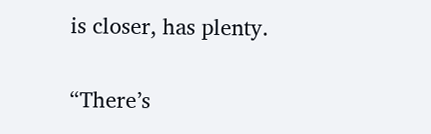is closer, has plenty.

“There’s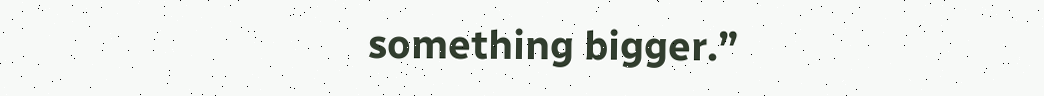something bigger.”